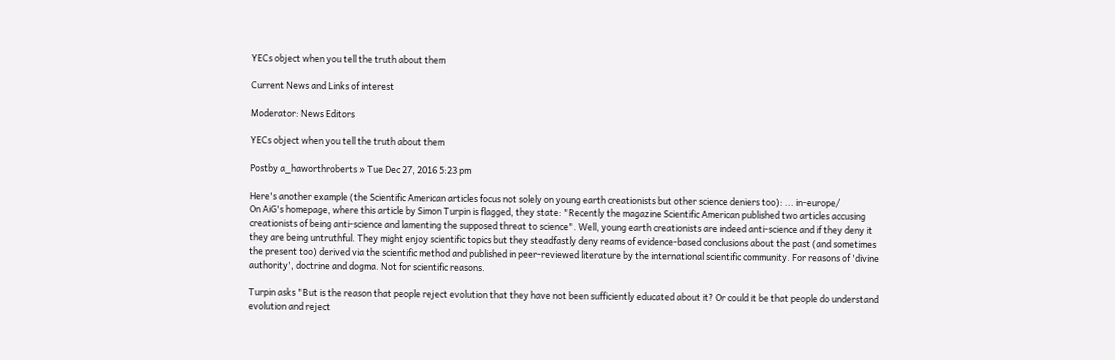YECs object when you tell the truth about them

Current News and Links of interest

Moderator: News Editors

YECs object when you tell the truth about them

Postby a_haworthroberts » Tue Dec 27, 2016 5:23 pm

Here's another example (the Scientific American articles focus not solely on young earth creationists but other science deniers too): ... in-europe/
On AiG's homepage, where this article by Simon Turpin is flagged, they state: "Recently the magazine Scientific American published two articles accusing creationists of being anti-science and lamenting the supposed threat to science". Well, young earth creationists are indeed anti-science and if they deny it they are being untruthful. They might enjoy scientific topics but they steadfastly deny reams of evidence-based conclusions about the past (and sometimes the present too) derived via the scientific method and published in peer-reviewed literature by the international scientific community. For reasons of 'divine authority', doctrine and dogma. Not for scientific reasons.

Turpin asks "But is the reason that people reject evolution that they have not been sufficiently educated about it? Or could it be that people do understand evolution and reject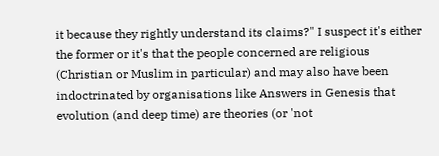it because they rightly understand its claims?" I suspect it's either the former or it's that the people concerned are religious (Christian or Muslim in particular) and may also have been indoctrinated by organisations like Answers in Genesis that evolution (and deep time) are theories (or 'not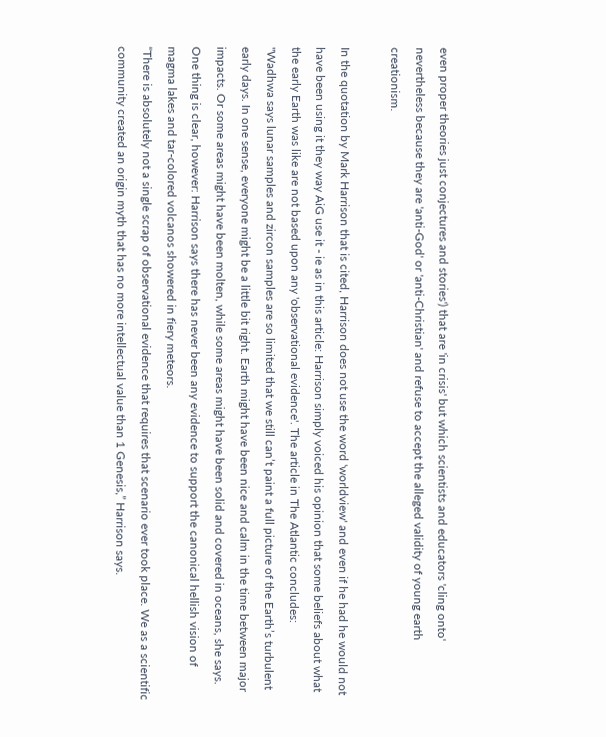even proper theories just conjectures and stories') that are 'in crisis' but which scientists and educators 'cling onto' nevertheless because they are 'anti-God' or 'anti-Christian' and refuse to accept the alleged validity of young earth creationism.

In the quotation by Mark Harrison that is cited, Harrison does not use the word 'worldview' and even if he had he would not have been using it they way AiG use it - ie as in this article: Harrison simply voiced his opinion that some beliefs about what the early Earth was like are not based upon any 'observational evidence'. The article in The Atlantic concludes:
"Wadhwa says lunar samples and zircon samples are so limited that we still can’t paint a full picture of the Earth’s turbulent early days. In one sense, everyone might be a little bit right. Earth might have been nice and calm in the time between major impacts. Or some areas might have been molten, while some areas might have been solid and covered in oceans, she says.
One thing is clear, however: Harrison says there has never been any evidence to support the canonical hellish vision of magma lakes and tar-colored volcanos showered in fiery meteors.
“There is absolutely not a single scrap of observational evidence that requires that scenario ever took place. We as a scientific community created an origin myth that has no more intellectual value than 1 Genesis,” Harrison says.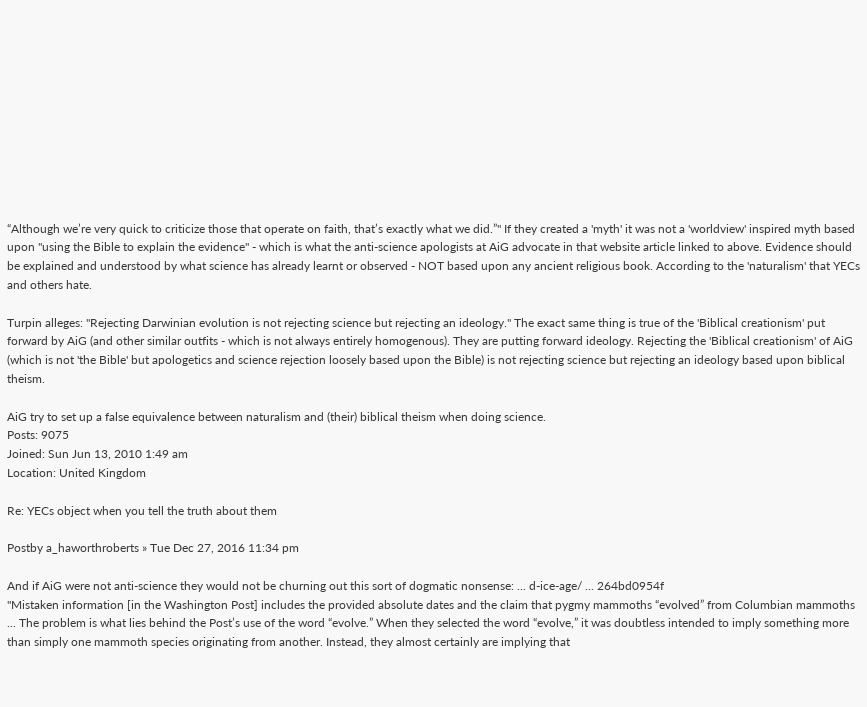“Although we’re very quick to criticize those that operate on faith, that’s exactly what we did.”" If they created a 'myth' it was not a 'worldview' inspired myth based upon "using the Bible to explain the evidence" - which is what the anti-science apologists at AiG advocate in that website article linked to above. Evidence should be explained and understood by what science has already learnt or observed - NOT based upon any ancient religious book. According to the 'naturalism' that YECs and others hate.

Turpin alleges: "Rejecting Darwinian evolution is not rejecting science but rejecting an ideology." The exact same thing is true of the 'Biblical creationism' put forward by AiG (and other similar outfits - which is not always entirely homogenous). They are putting forward ideology. Rejecting the 'Biblical creationism' of AiG (which is not 'the Bible' but apologetics and science rejection loosely based upon the Bible) is not rejecting science but rejecting an ideology based upon biblical theism.

AiG try to set up a false equivalence between naturalism and (their) biblical theism when doing science.
Posts: 9075
Joined: Sun Jun 13, 2010 1:49 am
Location: United Kingdom

Re: YECs object when you tell the truth about them

Postby a_haworthroberts » Tue Dec 27, 2016 11:34 pm

And if AiG were not anti-science they would not be churning out this sort of dogmatic nonsense: ... d-ice-age/ ... 264bd0954f
"Mistaken information [in the Washington Post] includes the provided absolute dates and the claim that pygmy mammoths “evolved” from Columbian mammoths ... The problem is what lies behind the Post’s use of the word “evolve.” When they selected the word “evolve,” it was doubtless intended to imply something more than simply one mammoth species originating from another. Instead, they almost certainly are implying that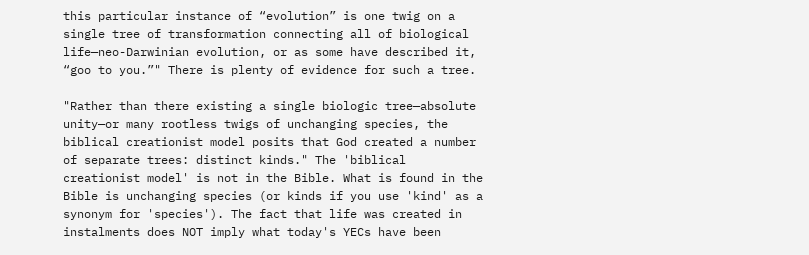this particular instance of “evolution” is one twig on a single tree of transformation connecting all of biological life—neo-Darwinian evolution, or as some have described it, “goo to you.”" There is plenty of evidence for such a tree.

"Rather than there existing a single biologic tree—absolute unity—or many rootless twigs of unchanging species, the biblical creationist model posits that God created a number of separate trees: distinct kinds." The 'biblical creationist model' is not in the Bible. What is found in the Bible is unchanging species (or kinds if you use 'kind' as a synonym for 'species'). The fact that life was created in instalments does NOT imply what today's YECs have been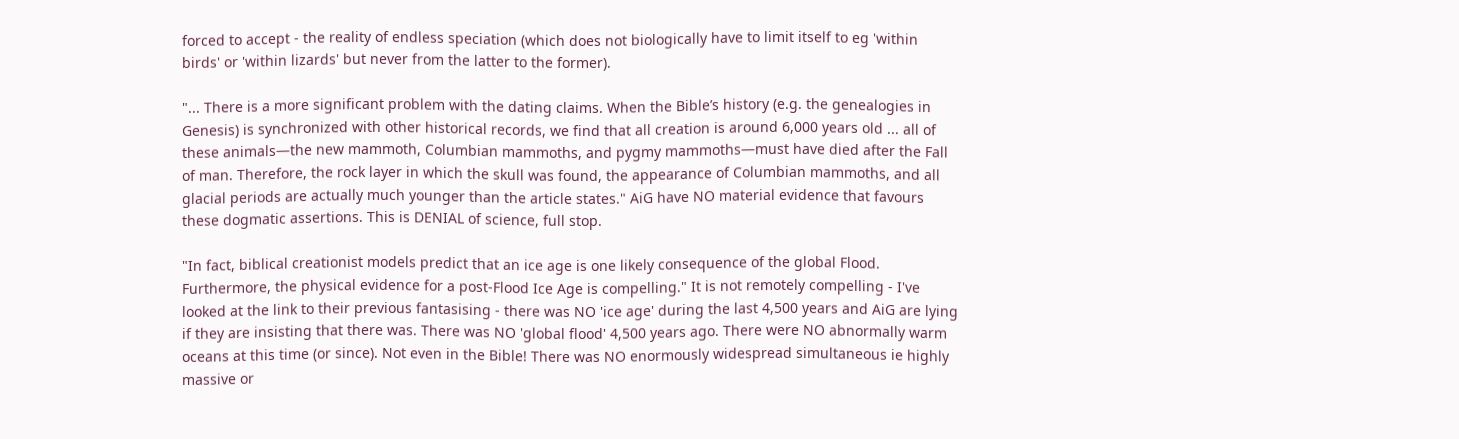forced to accept - the reality of endless speciation (which does not biologically have to limit itself to eg 'within birds' or 'within lizards' but never from the latter to the former).

"... There is a more significant problem with the dating claims. When the Bible’s history (e.g. the genealogies in Genesis) is synchronized with other historical records, we find that all creation is around 6,000 years old ... all of these animals—the new mammoth, Columbian mammoths, and pygmy mammoths—must have died after the Fall of man. Therefore, the rock layer in which the skull was found, the appearance of Columbian mammoths, and all glacial periods are actually much younger than the article states." AiG have NO material evidence that favours these dogmatic assertions. This is DENIAL of science, full stop.

"In fact, biblical creationist models predict that an ice age is one likely consequence of the global Flood. Furthermore, the physical evidence for a post-Flood Ice Age is compelling." It is not remotely compelling - I've looked at the link to their previous fantasising - there was NO 'ice age' during the last 4,500 years and AiG are lying if they are insisting that there was. There was NO 'global flood' 4,500 years ago. There were NO abnormally warm oceans at this time (or since). Not even in the Bible! There was NO enormously widespread simultaneous ie highly massive or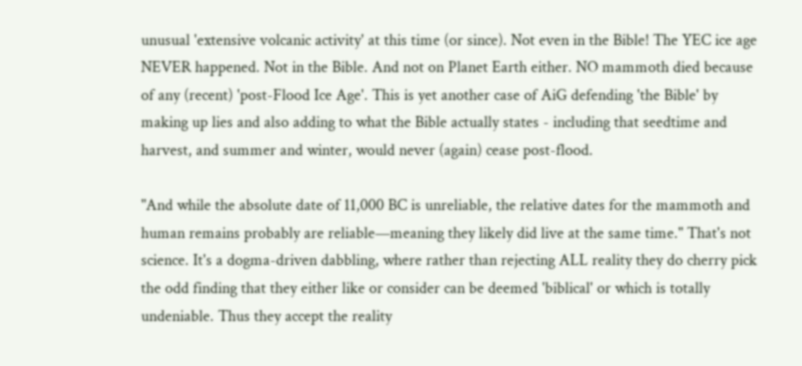unusual 'extensive volcanic activity' at this time (or since). Not even in the Bible! The YEC ice age NEVER happened. Not in the Bible. And not on Planet Earth either. NO mammoth died because of any (recent) 'post-Flood Ice Age'. This is yet another case of AiG defending 'the Bible' by making up lies and also adding to what the Bible actually states - including that seedtime and harvest, and summer and winter, would never (again) cease post-flood.

"And while the absolute date of 11,000 BC is unreliable, the relative dates for the mammoth and human remains probably are reliable—meaning they likely did live at the same time." That's not science. It's a dogma-driven dabbling, where rather than rejecting ALL reality they do cherry pick the odd finding that they either like or consider can be deemed 'biblical' or which is totally undeniable. Thus they accept the reality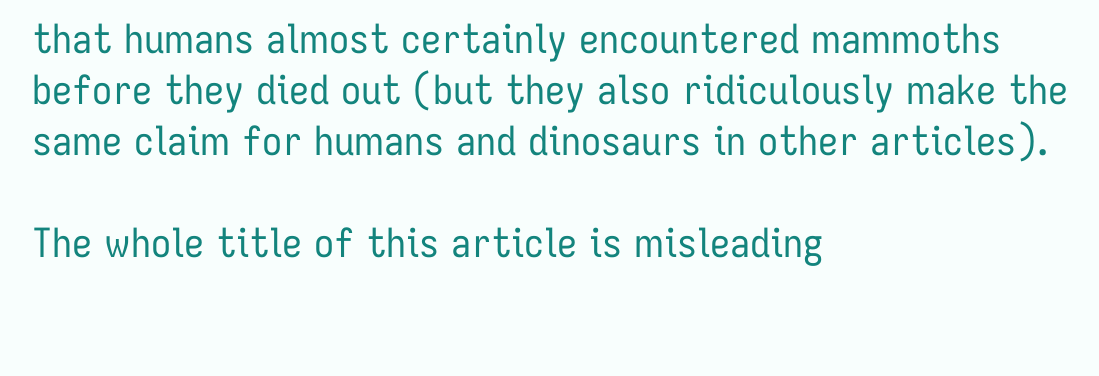that humans almost certainly encountered mammoths before they died out (but they also ridiculously make the same claim for humans and dinosaurs in other articles).

The whole title of this article is misleading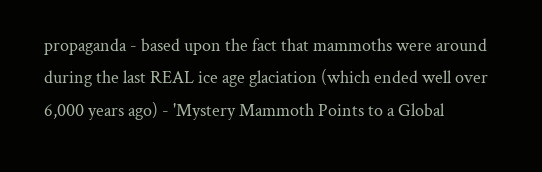propaganda - based upon the fact that mammoths were around during the last REAL ice age glaciation (which ended well over 6,000 years ago) - 'Mystery Mammoth Points to a Global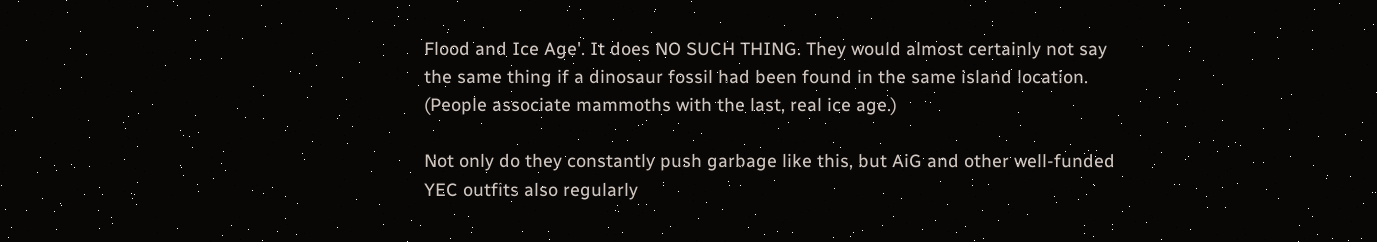Flood and Ice Age'. It does NO SUCH THING. They would almost certainly not say the same thing if a dinosaur fossil had been found in the same island location. (People associate mammoths with the last, real ice age.)

Not only do they constantly push garbage like this, but AiG and other well-funded YEC outfits also regularly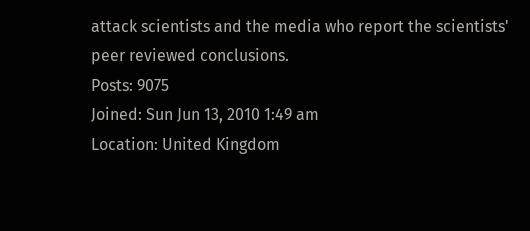attack scientists and the media who report the scientists' peer reviewed conclusions.
Posts: 9075
Joined: Sun Jun 13, 2010 1:49 am
Location: United Kingdom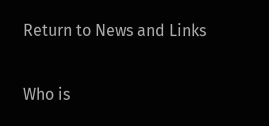Return to News and Links

Who is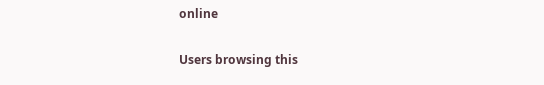online

Users browsing this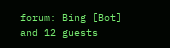forum: Bing [Bot] and 12 guests